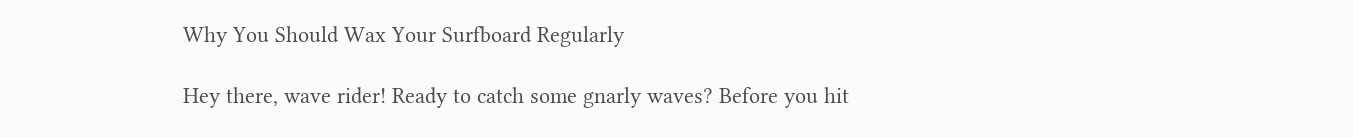Why You Should Wax Your Surfboard Regularly

Hey there, wave rider! Ready to catch some gnarly waves? Before you hit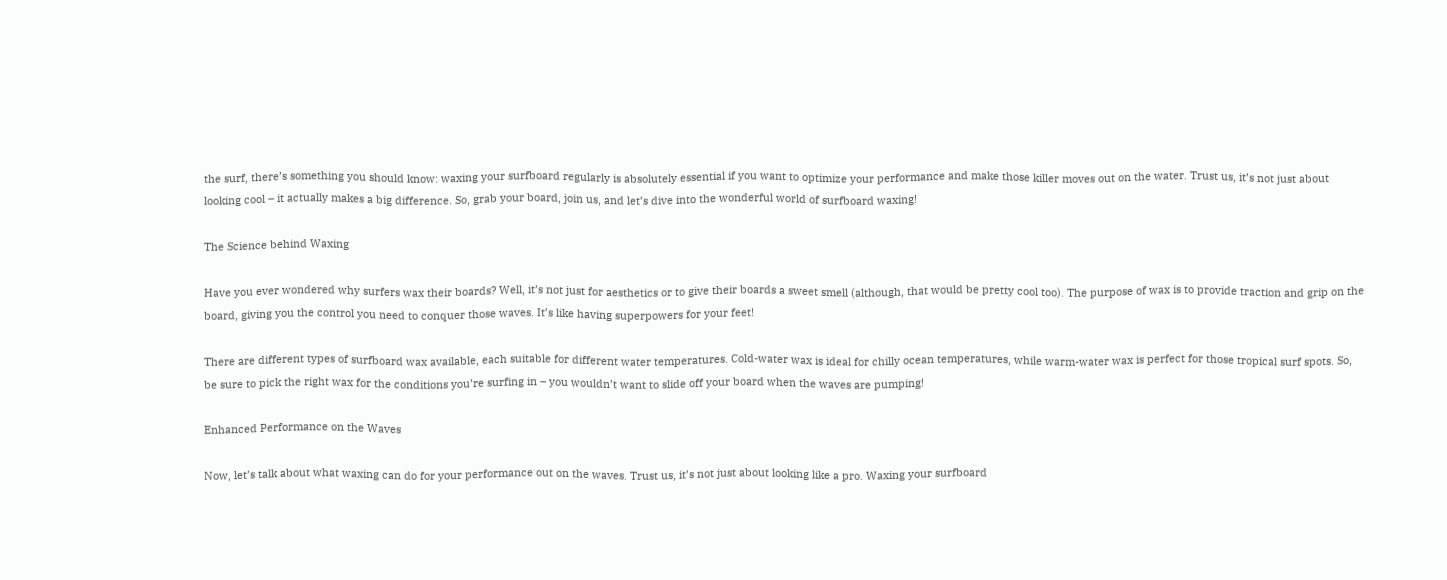the surf, there’s something you should know: waxing your surfboard regularly is absolutely essential if you want to optimize your performance and make those killer moves out on the water. Trust us, it’s not just about looking cool – it actually makes a big difference. So, grab your board, join us, and let’s dive into the wonderful world of surfboard waxing!

The Science behind Waxing

Have you ever wondered why surfers wax their boards? Well, it’s not just for aesthetics or to give their boards a sweet smell (although, that would be pretty cool too). The purpose of wax is to provide traction and grip on the board, giving you the control you need to conquer those waves. It’s like having superpowers for your feet!

There are different types of surfboard wax available, each suitable for different water temperatures. Cold-water wax is ideal for chilly ocean temperatures, while warm-water wax is perfect for those tropical surf spots. So, be sure to pick the right wax for the conditions you’re surfing in – you wouldn’t want to slide off your board when the waves are pumping!

Enhanced Performance on the Waves

Now, let’s talk about what waxing can do for your performance out on the waves. Trust us, it’s not just about looking like a pro. Waxing your surfboard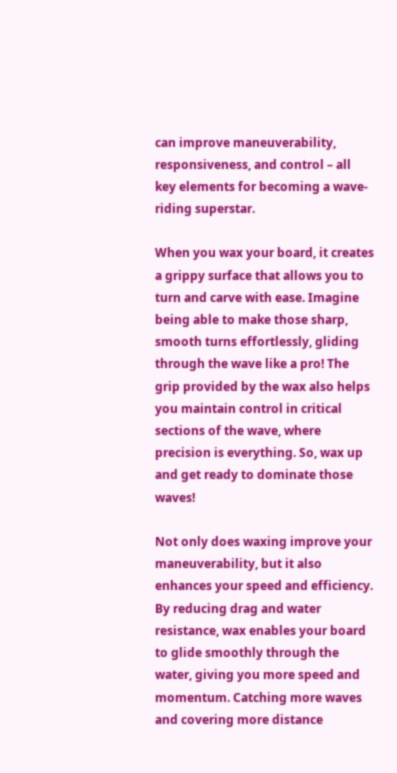can improve maneuverability, responsiveness, and control – all key elements for becoming a wave-riding superstar.

When you wax your board, it creates a grippy surface that allows you to turn and carve with ease. Imagine being able to make those sharp, smooth turns effortlessly, gliding through the wave like a pro! The grip provided by the wax also helps you maintain control in critical sections of the wave, where precision is everything. So, wax up and get ready to dominate those waves!

Not only does waxing improve your maneuverability, but it also enhances your speed and efficiency. By reducing drag and water resistance, wax enables your board to glide smoothly through the water, giving you more speed and momentum. Catching more waves and covering more distance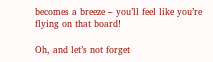becomes a breeze – you’ll feel like you’re flying on that board!

Oh, and let’s not forget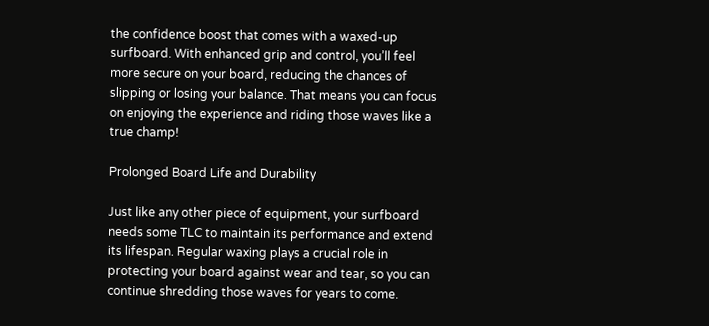the confidence boost that comes with a waxed-up surfboard. With enhanced grip and control, you’ll feel more secure on your board, reducing the chances of slipping or losing your balance. That means you can focus on enjoying the experience and riding those waves like a true champ!

Prolonged Board Life and Durability

Just like any other piece of equipment, your surfboard needs some TLC to maintain its performance and extend its lifespan. Regular waxing plays a crucial role in protecting your board against wear and tear, so you can continue shredding those waves for years to come.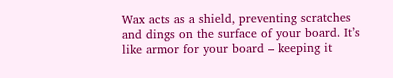Wax acts as a shield, preventing scratches and dings on the surface of your board. It’s like armor for your board – keeping it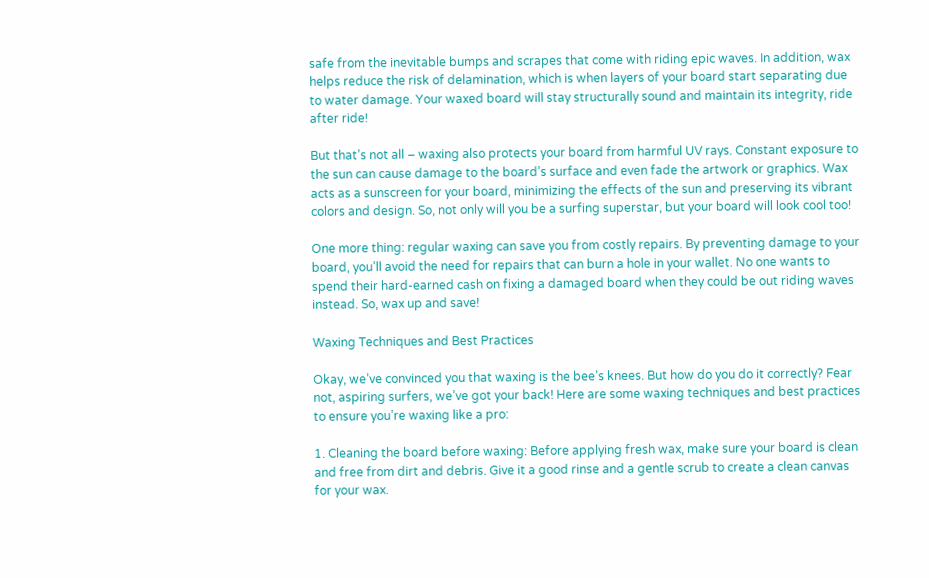safe from the inevitable bumps and scrapes that come with riding epic waves. In addition, wax helps reduce the risk of delamination, which is when layers of your board start separating due to water damage. Your waxed board will stay structurally sound and maintain its integrity, ride after ride!

But that’s not all – waxing also protects your board from harmful UV rays. Constant exposure to the sun can cause damage to the board’s surface and even fade the artwork or graphics. Wax acts as a sunscreen for your board, minimizing the effects of the sun and preserving its vibrant colors and design. So, not only will you be a surfing superstar, but your board will look cool too!

One more thing: regular waxing can save you from costly repairs. By preventing damage to your board, you’ll avoid the need for repairs that can burn a hole in your wallet. No one wants to spend their hard-earned cash on fixing a damaged board when they could be out riding waves instead. So, wax up and save!

Waxing Techniques and Best Practices

Okay, we’ve convinced you that waxing is the bee’s knees. But how do you do it correctly? Fear not, aspiring surfers, we’ve got your back! Here are some waxing techniques and best practices to ensure you’re waxing like a pro:

1. Cleaning the board before waxing: Before applying fresh wax, make sure your board is clean and free from dirt and debris. Give it a good rinse and a gentle scrub to create a clean canvas for your wax.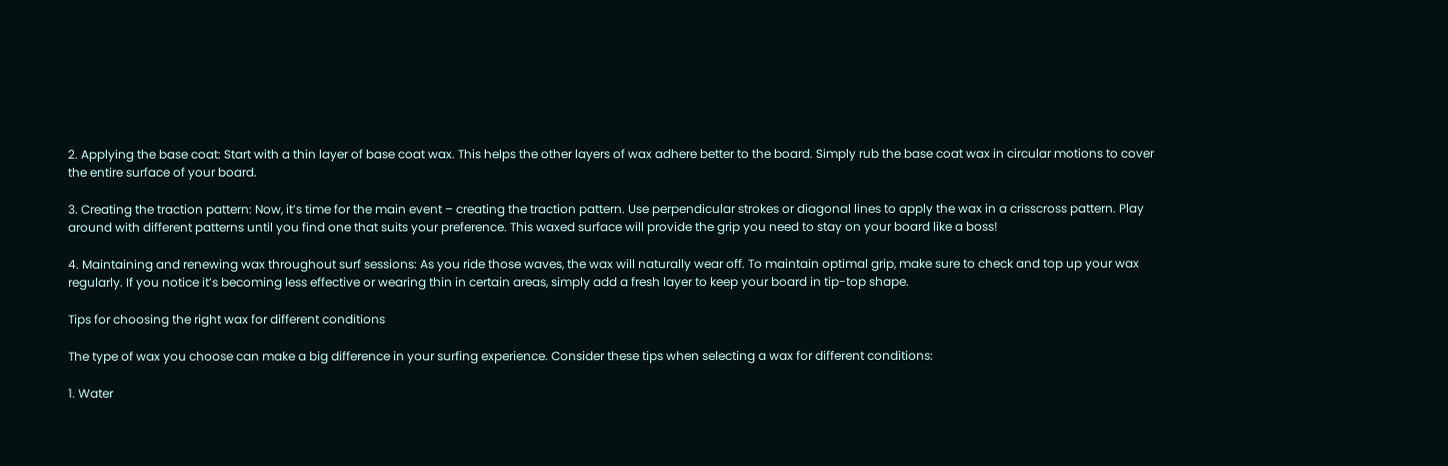2. Applying the base coat: Start with a thin layer of base coat wax. This helps the other layers of wax adhere better to the board. Simply rub the base coat wax in circular motions to cover the entire surface of your board.

3. Creating the traction pattern: Now, it’s time for the main event – creating the traction pattern. Use perpendicular strokes or diagonal lines to apply the wax in a crisscross pattern. Play around with different patterns until you find one that suits your preference. This waxed surface will provide the grip you need to stay on your board like a boss!

4. Maintaining and renewing wax throughout surf sessions: As you ride those waves, the wax will naturally wear off. To maintain optimal grip, make sure to check and top up your wax regularly. If you notice it’s becoming less effective or wearing thin in certain areas, simply add a fresh layer to keep your board in tip-top shape.

Tips for choosing the right wax for different conditions

The type of wax you choose can make a big difference in your surfing experience. Consider these tips when selecting a wax for different conditions:

1. Water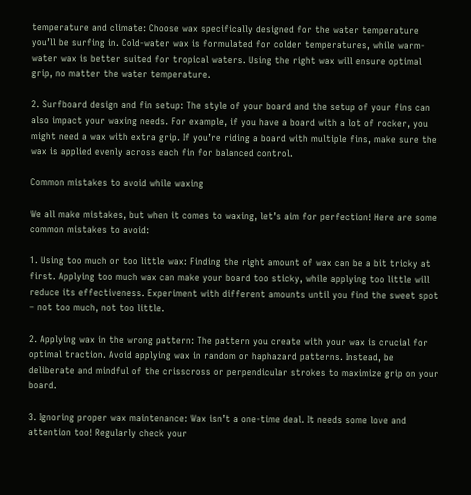temperature and climate: Choose wax specifically designed for the water temperature you’ll be surfing in. Cold-water wax is formulated for colder temperatures, while warm-water wax is better suited for tropical waters. Using the right wax will ensure optimal grip, no matter the water temperature.

2. Surfboard design and fin setup: The style of your board and the setup of your fins can also impact your waxing needs. For example, if you have a board with a lot of rocker, you might need a wax with extra grip. If you’re riding a board with multiple fins, make sure the wax is applied evenly across each fin for balanced control.

Common mistakes to avoid while waxing

We all make mistakes, but when it comes to waxing, let’s aim for perfection! Here are some common mistakes to avoid:

1. Using too much or too little wax: Finding the right amount of wax can be a bit tricky at first. Applying too much wax can make your board too sticky, while applying too little will reduce its effectiveness. Experiment with different amounts until you find the sweet spot – not too much, not too little.

2. Applying wax in the wrong pattern: The pattern you create with your wax is crucial for optimal traction. Avoid applying wax in random or haphazard patterns. Instead, be deliberate and mindful of the crisscross or perpendicular strokes to maximize grip on your board.

3. Ignoring proper wax maintenance: Wax isn’t a one-time deal. It needs some love and attention too! Regularly check your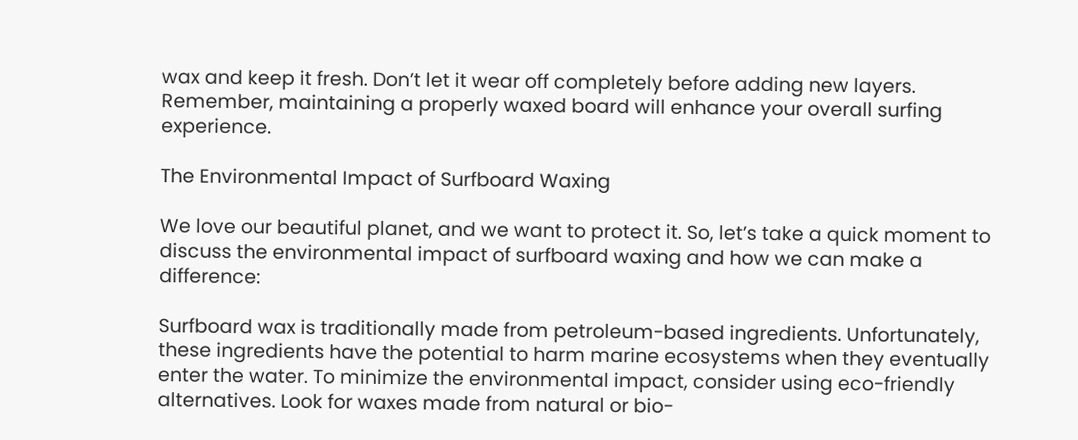wax and keep it fresh. Don’t let it wear off completely before adding new layers. Remember, maintaining a properly waxed board will enhance your overall surfing experience.

The Environmental Impact of Surfboard Waxing

We love our beautiful planet, and we want to protect it. So, let’s take a quick moment to discuss the environmental impact of surfboard waxing and how we can make a difference:

Surfboard wax is traditionally made from petroleum-based ingredients. Unfortunately, these ingredients have the potential to harm marine ecosystems when they eventually enter the water. To minimize the environmental impact, consider using eco-friendly alternatives. Look for waxes made from natural or bio-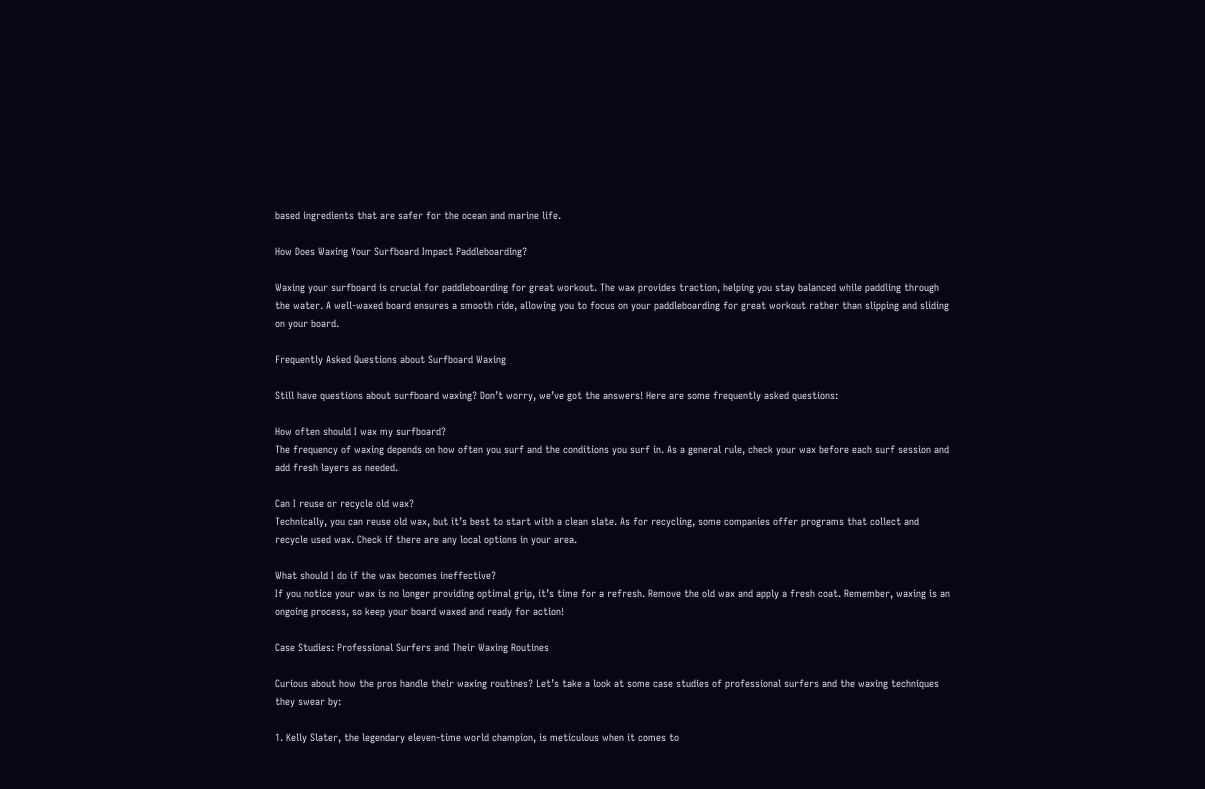based ingredients that are safer for the ocean and marine life.

How Does Waxing Your Surfboard Impact Paddleboarding?

Waxing your surfboard is crucial for paddleboarding for great workout. The wax provides traction, helping you stay balanced while paddling through the water. A well-waxed board ensures a smooth ride, allowing you to focus on your paddleboarding for great workout rather than slipping and sliding on your board.

Frequently Asked Questions about Surfboard Waxing

Still have questions about surfboard waxing? Don’t worry, we’ve got the answers! Here are some frequently asked questions:

How often should I wax my surfboard?
The frequency of waxing depends on how often you surf and the conditions you surf in. As a general rule, check your wax before each surf session and add fresh layers as needed.

Can I reuse or recycle old wax?
Technically, you can reuse old wax, but it’s best to start with a clean slate. As for recycling, some companies offer programs that collect and recycle used wax. Check if there are any local options in your area.

What should I do if the wax becomes ineffective?
If you notice your wax is no longer providing optimal grip, it’s time for a refresh. Remove the old wax and apply a fresh coat. Remember, waxing is an ongoing process, so keep your board waxed and ready for action!

Case Studies: Professional Surfers and Their Waxing Routines

Curious about how the pros handle their waxing routines? Let’s take a look at some case studies of professional surfers and the waxing techniques they swear by:

1. Kelly Slater, the legendary eleven-time world champion, is meticulous when it comes to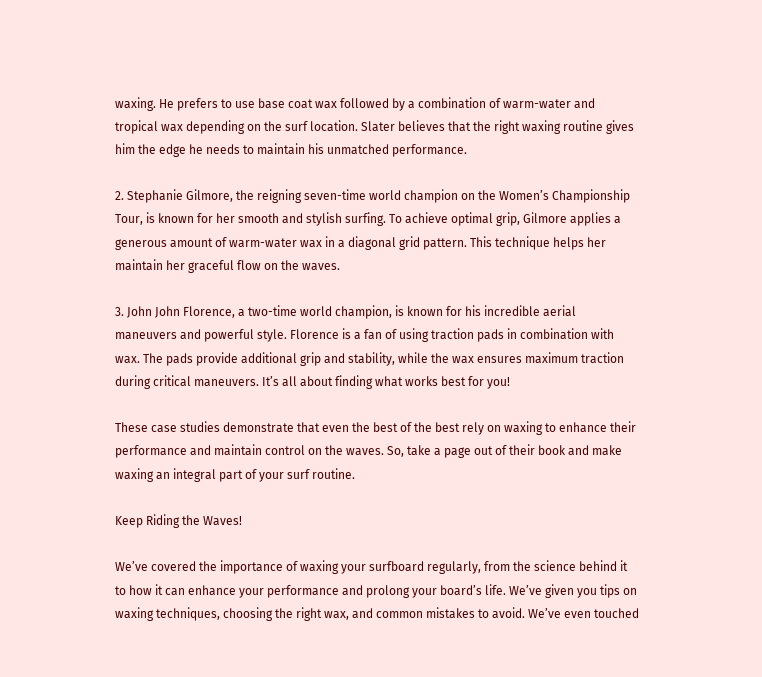waxing. He prefers to use base coat wax followed by a combination of warm-water and tropical wax depending on the surf location. Slater believes that the right waxing routine gives him the edge he needs to maintain his unmatched performance.

2. Stephanie Gilmore, the reigning seven-time world champion on the Women’s Championship Tour, is known for her smooth and stylish surfing. To achieve optimal grip, Gilmore applies a generous amount of warm-water wax in a diagonal grid pattern. This technique helps her maintain her graceful flow on the waves.

3. John John Florence, a two-time world champion, is known for his incredible aerial maneuvers and powerful style. Florence is a fan of using traction pads in combination with wax. The pads provide additional grip and stability, while the wax ensures maximum traction during critical maneuvers. It’s all about finding what works best for you!

These case studies demonstrate that even the best of the best rely on waxing to enhance their performance and maintain control on the waves. So, take a page out of their book and make waxing an integral part of your surf routine.

Keep Riding the Waves!

We’ve covered the importance of waxing your surfboard regularly, from the science behind it to how it can enhance your performance and prolong your board’s life. We’ve given you tips on waxing techniques, choosing the right wax, and common mistakes to avoid. We’ve even touched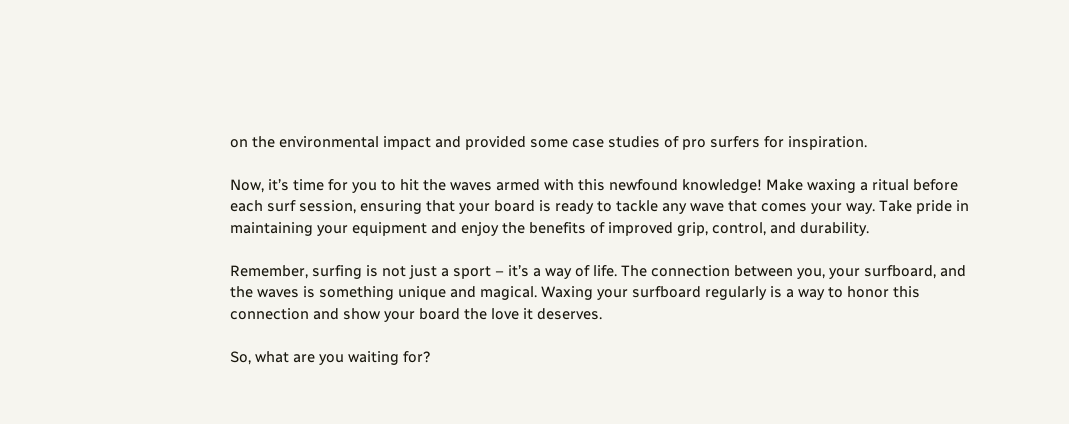on the environmental impact and provided some case studies of pro surfers for inspiration.

Now, it’s time for you to hit the waves armed with this newfound knowledge! Make waxing a ritual before each surf session, ensuring that your board is ready to tackle any wave that comes your way. Take pride in maintaining your equipment and enjoy the benefits of improved grip, control, and durability.

Remember, surfing is not just a sport – it’s a way of life. The connection between you, your surfboard, and the waves is something unique and magical. Waxing your surfboard regularly is a way to honor this connection and show your board the love it deserves.

So, what are you waiting for?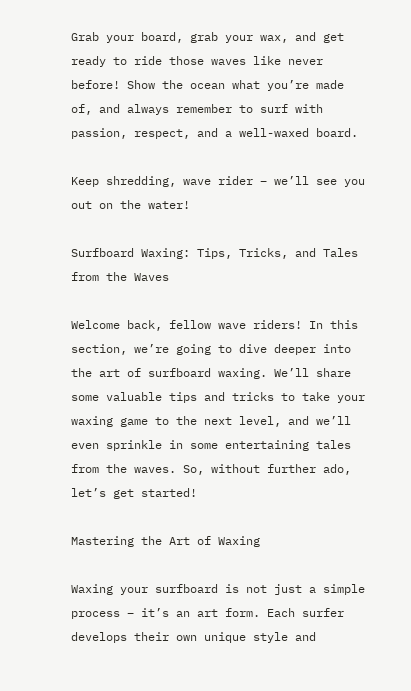Grab your board, grab your wax, and get ready to ride those waves like never before! Show the ocean what you’re made of, and always remember to surf with passion, respect, and a well-waxed board.

Keep shredding, wave rider – we’ll see you out on the water!

Surfboard Waxing: Tips, Tricks, and Tales from the Waves

Welcome back, fellow wave riders! In this section, we’re going to dive deeper into the art of surfboard waxing. We’ll share some valuable tips and tricks to take your waxing game to the next level, and we’ll even sprinkle in some entertaining tales from the waves. So, without further ado, let’s get started!

Mastering the Art of Waxing

Waxing your surfboard is not just a simple process – it’s an art form. Each surfer develops their own unique style and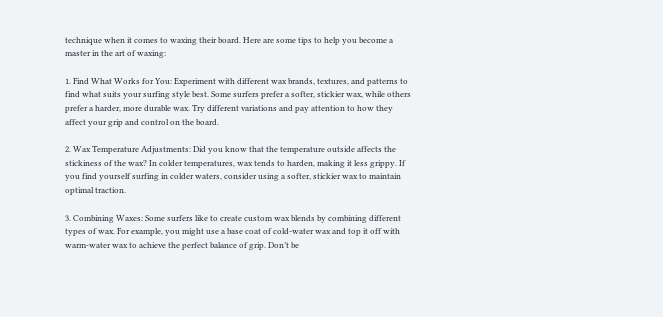technique when it comes to waxing their board. Here are some tips to help you become a master in the art of waxing:

1. Find What Works for You: Experiment with different wax brands, textures, and patterns to find what suits your surfing style best. Some surfers prefer a softer, stickier wax, while others prefer a harder, more durable wax. Try different variations and pay attention to how they affect your grip and control on the board.

2. Wax Temperature Adjustments: Did you know that the temperature outside affects the stickiness of the wax? In colder temperatures, wax tends to harden, making it less grippy. If you find yourself surfing in colder waters, consider using a softer, stickier wax to maintain optimal traction.

3. Combining Waxes: Some surfers like to create custom wax blends by combining different types of wax. For example, you might use a base coat of cold-water wax and top it off with warm-water wax to achieve the perfect balance of grip. Don’t be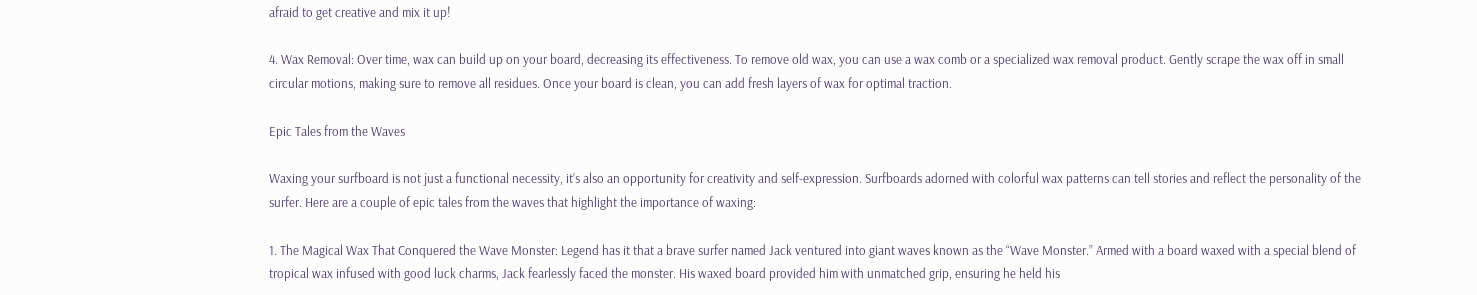afraid to get creative and mix it up!

4. Wax Removal: Over time, wax can build up on your board, decreasing its effectiveness. To remove old wax, you can use a wax comb or a specialized wax removal product. Gently scrape the wax off in small circular motions, making sure to remove all residues. Once your board is clean, you can add fresh layers of wax for optimal traction.

Epic Tales from the Waves

Waxing your surfboard is not just a functional necessity, it’s also an opportunity for creativity and self-expression. Surfboards adorned with colorful wax patterns can tell stories and reflect the personality of the surfer. Here are a couple of epic tales from the waves that highlight the importance of waxing:

1. The Magical Wax That Conquered the Wave Monster: Legend has it that a brave surfer named Jack ventured into giant waves known as the “Wave Monster.” Armed with a board waxed with a special blend of tropical wax infused with good luck charms, Jack fearlessly faced the monster. His waxed board provided him with unmatched grip, ensuring he held his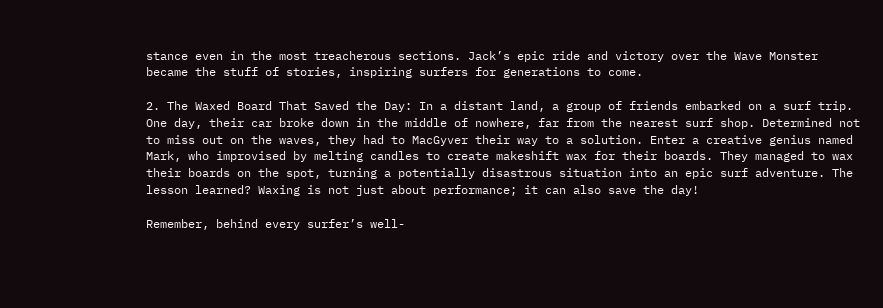stance even in the most treacherous sections. Jack’s epic ride and victory over the Wave Monster became the stuff of stories, inspiring surfers for generations to come.

2. The Waxed Board That Saved the Day: In a distant land, a group of friends embarked on a surf trip. One day, their car broke down in the middle of nowhere, far from the nearest surf shop. Determined not to miss out on the waves, they had to MacGyver their way to a solution. Enter a creative genius named Mark, who improvised by melting candles to create makeshift wax for their boards. They managed to wax their boards on the spot, turning a potentially disastrous situation into an epic surf adventure. The lesson learned? Waxing is not just about performance; it can also save the day!

Remember, behind every surfer’s well-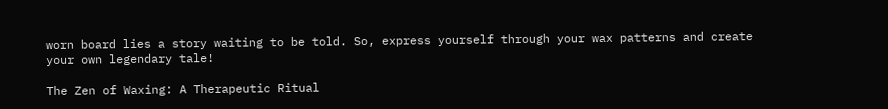worn board lies a story waiting to be told. So, express yourself through your wax patterns and create your own legendary tale!

The Zen of Waxing: A Therapeutic Ritual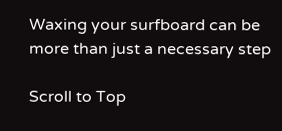Waxing your surfboard can be more than just a necessary step

Scroll to Top